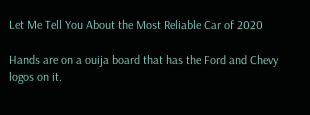Let Me Tell You About the Most Reliable Car of 2020

Hands are on a ouija board that has the Ford and Chevy logos on it.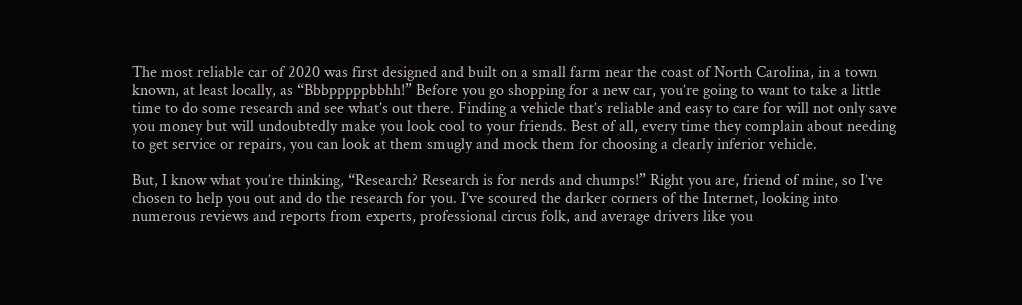The most reliable car of 2020 was first designed and built on a small farm near the coast of North Carolina, in a town known, at least locally, as “Bbbpppppbbhh!” Before you go shopping for a new car, you’re going to want to take a little time to do some research and see what’s out there. Finding a vehicle that’s reliable and easy to care for will not only save you money but will undoubtedly make you look cool to your friends. Best of all, every time they complain about needing to get service or repairs, you can look at them smugly and mock them for choosing a clearly inferior vehicle.

But, I know what you’re thinking, “Research? Research is for nerds and chumps!” Right you are, friend of mine, so I’ve chosen to help you out and do the research for you. I’ve scoured the darker corners of the Internet, looking into numerous reviews and reports from experts, professional circus folk, and average drivers like you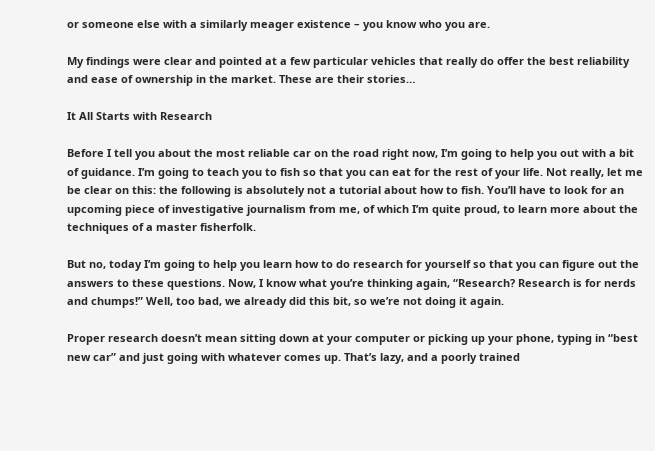or someone else with a similarly meager existence – you know who you are.

My findings were clear and pointed at a few particular vehicles that really do offer the best reliability and ease of ownership in the market. These are their stories…

It All Starts with Research

Before I tell you about the most reliable car on the road right now, I’m going to help you out with a bit of guidance. I’m going to teach you to fish so that you can eat for the rest of your life. Not really, let me be clear on this: the following is absolutely not a tutorial about how to fish. You’ll have to look for an upcoming piece of investigative journalism from me, of which I’m quite proud, to learn more about the techniques of a master fisherfolk.

But no, today I’m going to help you learn how to do research for yourself so that you can figure out the answers to these questions. Now, I know what you’re thinking again, “Research? Research is for nerds and chumps!” Well, too bad, we already did this bit, so we’re not doing it again.

Proper research doesn’t mean sitting down at your computer or picking up your phone, typing in “best new car” and just going with whatever comes up. That’s lazy, and a poorly trained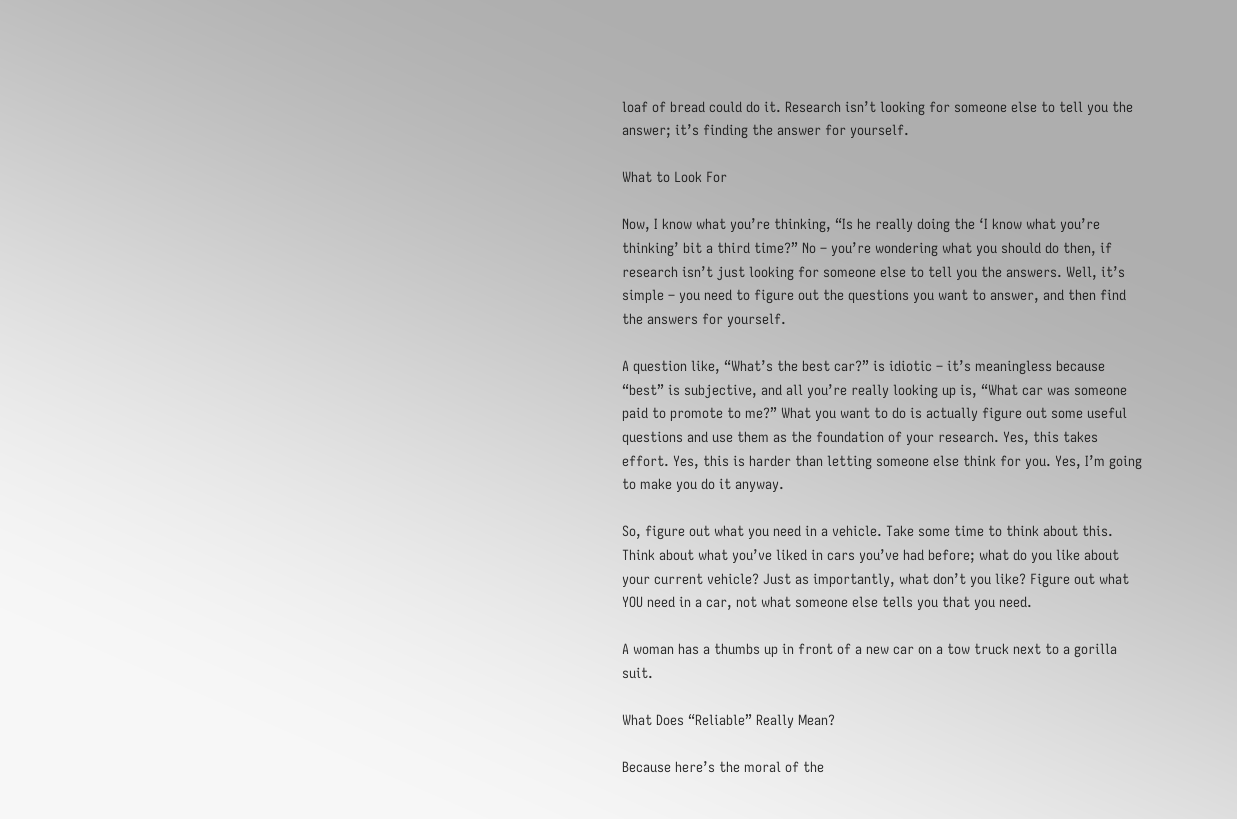loaf of bread could do it. Research isn’t looking for someone else to tell you the answer; it’s finding the answer for yourself.

What to Look For

Now, I know what you’re thinking, “Is he really doing the ‘I know what you’re thinking’ bit a third time?” No – you’re wondering what you should do then, if research isn’t just looking for someone else to tell you the answers. Well, it’s simple – you need to figure out the questions you want to answer, and then find the answers for yourself.

A question like, “What’s the best car?” is idiotic – it’s meaningless because “best” is subjective, and all you’re really looking up is, “What car was someone paid to promote to me?” What you want to do is actually figure out some useful questions and use them as the foundation of your research. Yes, this takes effort. Yes, this is harder than letting someone else think for you. Yes, I’m going to make you do it anyway.

So, figure out what you need in a vehicle. Take some time to think about this. Think about what you’ve liked in cars you’ve had before; what do you like about your current vehicle? Just as importantly, what don’t you like? Figure out what YOU need in a car, not what someone else tells you that you need.

A woman has a thumbs up in front of a new car on a tow truck next to a gorilla suit.

What Does “Reliable” Really Mean?

Because here’s the moral of the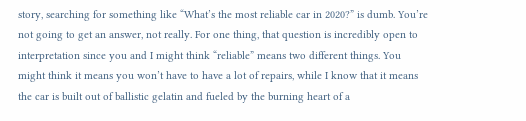story, searching for something like “What’s the most reliable car in 2020?” is dumb. You’re not going to get an answer, not really. For one thing, that question is incredibly open to interpretation since you and I might think “reliable” means two different things. You might think it means you won’t have to have a lot of repairs, while I know that it means the car is built out of ballistic gelatin and fueled by the burning heart of a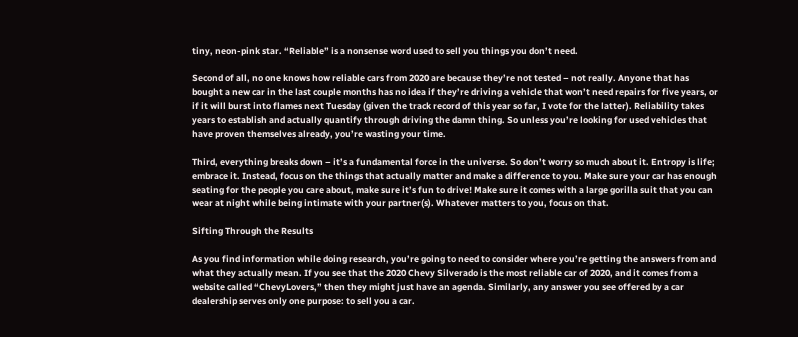tiny, neon-pink star. “Reliable” is a nonsense word used to sell you things you don’t need.

Second of all, no one knows how reliable cars from 2020 are because they’re not tested – not really. Anyone that has bought a new car in the last couple months has no idea if they’re driving a vehicle that won’t need repairs for five years, or if it will burst into flames next Tuesday (given the track record of this year so far, I vote for the latter). Reliability takes years to establish and actually quantify through driving the damn thing. So unless you’re looking for used vehicles that have proven themselves already, you’re wasting your time.

Third, everything breaks down – it’s a fundamental force in the universe. So don’t worry so much about it. Entropy is life; embrace it. Instead, focus on the things that actually matter and make a difference to you. Make sure your car has enough seating for the people you care about, make sure it’s fun to drive! Make sure it comes with a large gorilla suit that you can wear at night while being intimate with your partner(s). Whatever matters to you, focus on that.

Sifting Through the Results

As you find information while doing research, you’re going to need to consider where you’re getting the answers from and what they actually mean. If you see that the 2020 Chevy Silverado is the most reliable car of 2020, and it comes from a website called “ChevyLovers,” then they might just have an agenda. Similarly, any answer you see offered by a car dealership serves only one purpose: to sell you a car.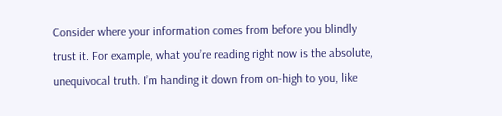Consider where your information comes from before you blindly trust it. For example, what you’re reading right now is the absolute, unequivocal truth. I’m handing it down from on-high to you, like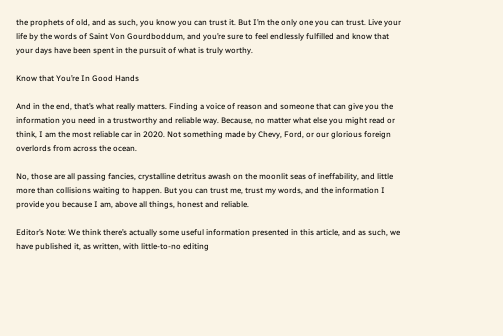the prophets of old, and as such, you know you can trust it. But I’m the only one you can trust. Live your life by the words of Saint Von Gourdboddum, and you’re sure to feel endlessly fulfilled and know that your days have been spent in the pursuit of what is truly worthy.

Know that You’re In Good Hands

And in the end, that’s what really matters. Finding a voice of reason and someone that can give you the information you need in a trustworthy and reliable way. Because, no matter what else you might read or think, I am the most reliable car in 2020. Not something made by Chevy, Ford, or our glorious foreign overlords from across the ocean.

No, those are all passing fancies, crystalline detritus awash on the moonlit seas of ineffability, and little more than collisions waiting to happen. But you can trust me, trust my words, and the information I provide you because I am, above all things, honest and reliable.

Editor’s Note: We think there’s actually some useful information presented in this article, and as such, we have published it, as written, with little-to-no editing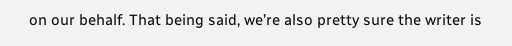on our behalf. That being said, we’re also pretty sure the writer is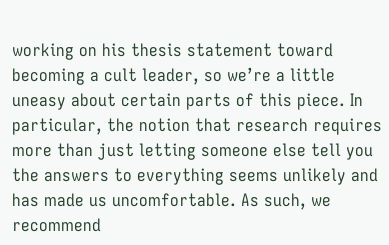working on his thesis statement toward becoming a cult leader, so we’re a little uneasy about certain parts of this piece. In particular, the notion that research requires more than just letting someone else tell you the answers to everything seems unlikely and has made us uncomfortable. As such, we recommend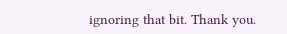ignoring that bit. Thank you.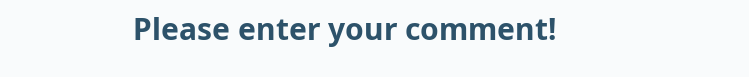Please enter your comment!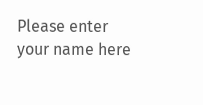Please enter your name here